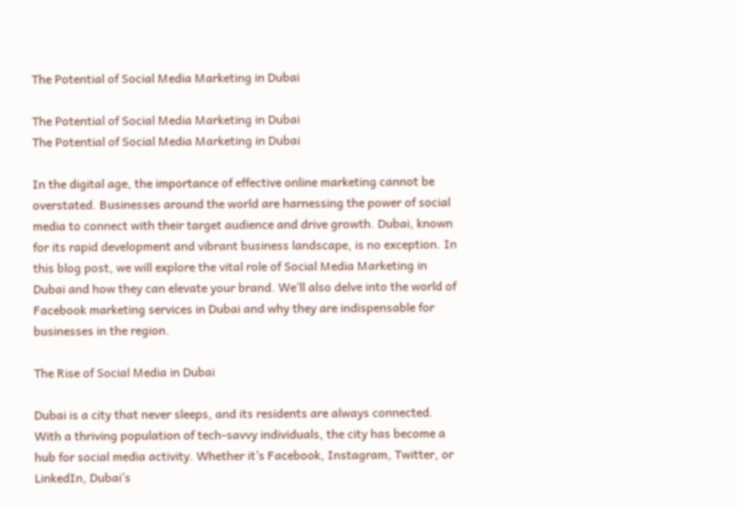The Potential of Social Media Marketing in Dubai

The Potential of Social Media Marketing in Dubai
The Potential of Social Media Marketing in Dubai

In the digital age, the importance of effective online marketing cannot be overstated. Businesses around the world are harnessing the power of social media to connect with their target audience and drive growth. Dubai, known for its rapid development and vibrant business landscape, is no exception. In this blog post, we will explore the vital role of Social Media Marketing in Dubai and how they can elevate your brand. We’ll also delve into the world of Facebook marketing services in Dubai and why they are indispensable for businesses in the region.

The Rise of Social Media in Dubai

Dubai is a city that never sleeps, and its residents are always connected. With a thriving population of tech-savvy individuals, the city has become a hub for social media activity. Whether it’s Facebook, Instagram, Twitter, or LinkedIn, Dubai’s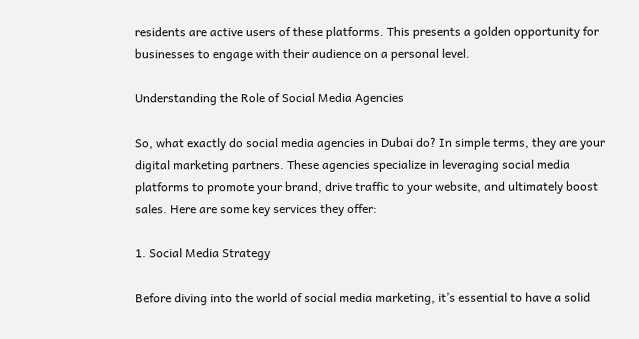residents are active users of these platforms. This presents a golden opportunity for businesses to engage with their audience on a personal level.

Understanding the Role of Social Media Agencies

So, what exactly do social media agencies in Dubai do? In simple terms, they are your digital marketing partners. These agencies specialize in leveraging social media platforms to promote your brand, drive traffic to your website, and ultimately boost sales. Here are some key services they offer:

1. Social Media Strategy

Before diving into the world of social media marketing, it’s essential to have a solid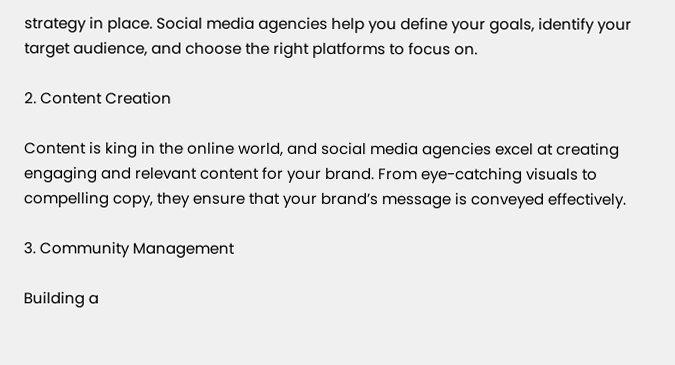strategy in place. Social media agencies help you define your goals, identify your target audience, and choose the right platforms to focus on.

2. Content Creation

Content is king in the online world, and social media agencies excel at creating engaging and relevant content for your brand. From eye-catching visuals to compelling copy, they ensure that your brand’s message is conveyed effectively.

3. Community Management

Building a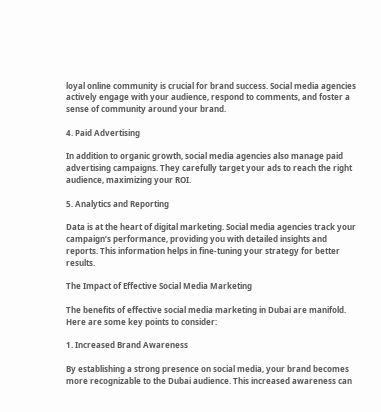loyal online community is crucial for brand success. Social media agencies actively engage with your audience, respond to comments, and foster a sense of community around your brand.

4. Paid Advertising

In addition to organic growth, social media agencies also manage paid advertising campaigns. They carefully target your ads to reach the right audience, maximizing your ROI.

5. Analytics and Reporting

Data is at the heart of digital marketing. Social media agencies track your campaign’s performance, providing you with detailed insights and reports. This information helps in fine-tuning your strategy for better results.

The Impact of Effective Social Media Marketing

The benefits of effective social media marketing in Dubai are manifold. Here are some key points to consider:

1. Increased Brand Awareness

By establishing a strong presence on social media, your brand becomes more recognizable to the Dubai audience. This increased awareness can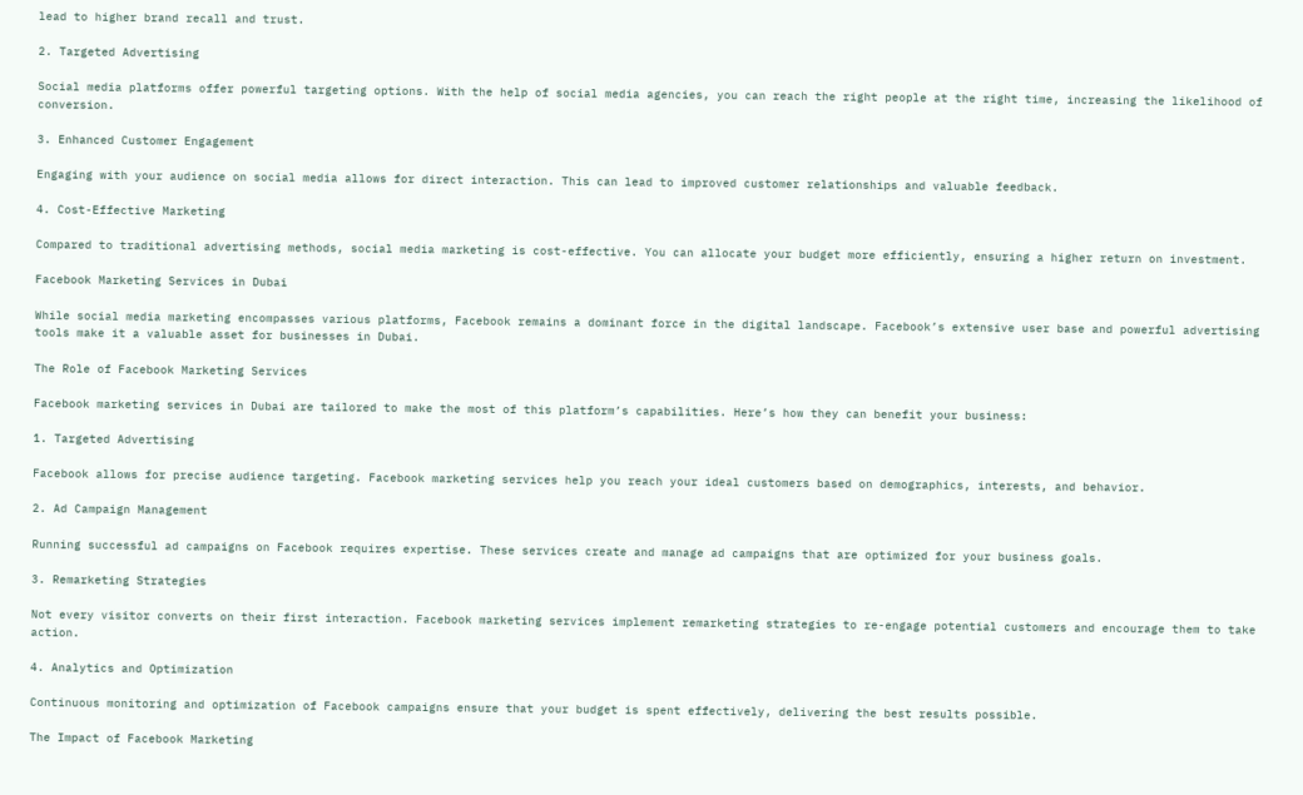lead to higher brand recall and trust.

2. Targeted Advertising

Social media platforms offer powerful targeting options. With the help of social media agencies, you can reach the right people at the right time, increasing the likelihood of conversion.

3. Enhanced Customer Engagement

Engaging with your audience on social media allows for direct interaction. This can lead to improved customer relationships and valuable feedback.

4. Cost-Effective Marketing

Compared to traditional advertising methods, social media marketing is cost-effective. You can allocate your budget more efficiently, ensuring a higher return on investment.

Facebook Marketing Services in Dubai

While social media marketing encompasses various platforms, Facebook remains a dominant force in the digital landscape. Facebook’s extensive user base and powerful advertising tools make it a valuable asset for businesses in Dubai.

The Role of Facebook Marketing Services

Facebook marketing services in Dubai are tailored to make the most of this platform’s capabilities. Here’s how they can benefit your business:

1. Targeted Advertising

Facebook allows for precise audience targeting. Facebook marketing services help you reach your ideal customers based on demographics, interests, and behavior.

2. Ad Campaign Management

Running successful ad campaigns on Facebook requires expertise. These services create and manage ad campaigns that are optimized for your business goals.

3. Remarketing Strategies

Not every visitor converts on their first interaction. Facebook marketing services implement remarketing strategies to re-engage potential customers and encourage them to take action.

4. Analytics and Optimization

Continuous monitoring and optimization of Facebook campaigns ensure that your budget is spent effectively, delivering the best results possible.

The Impact of Facebook Marketing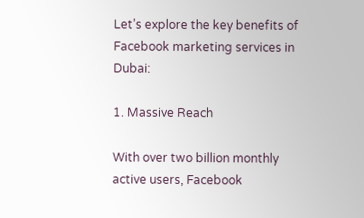Let’s explore the key benefits of Facebook marketing services in Dubai:

1. Massive Reach

With over two billion monthly active users, Facebook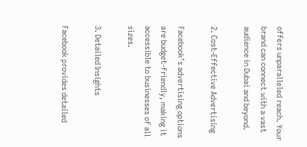offers unparalleled reach. Your brand can connect with a vast audience in Dubai and beyond.

2. Cost-Effective Advertising

Facebook’s advertising options are budget-friendly, making it accessible to businesses of all sizes.

3. Detailed Insights

Facebook provides detailed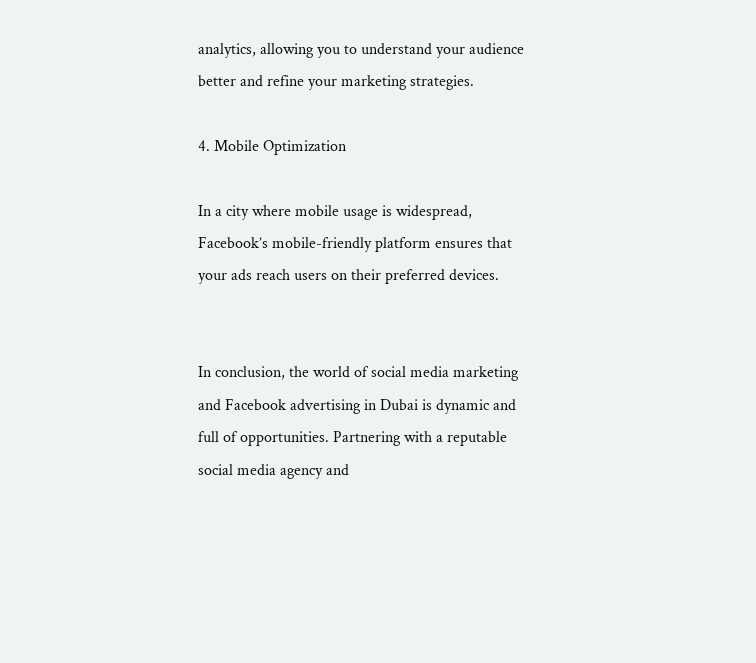analytics, allowing you to understand your audience better and refine your marketing strategies.

4. Mobile Optimization

In a city where mobile usage is widespread, Facebook’s mobile-friendly platform ensures that your ads reach users on their preferred devices.


In conclusion, the world of social media marketing and Facebook advertising in Dubai is dynamic and full of opportunities. Partnering with a reputable social media agency and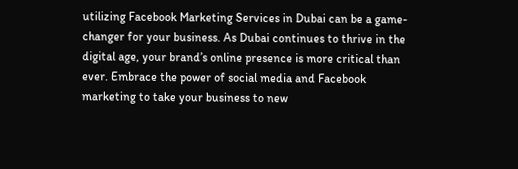utilizing Facebook Marketing Services in Dubai can be a game-changer for your business. As Dubai continues to thrive in the digital age, your brand’s online presence is more critical than ever. Embrace the power of social media and Facebook marketing to take your business to new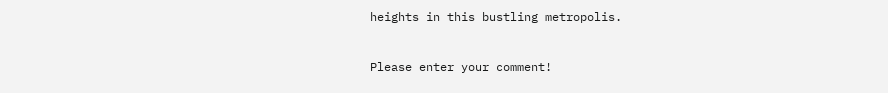heights in this bustling metropolis.


Please enter your comment!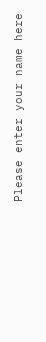Please enter your name here